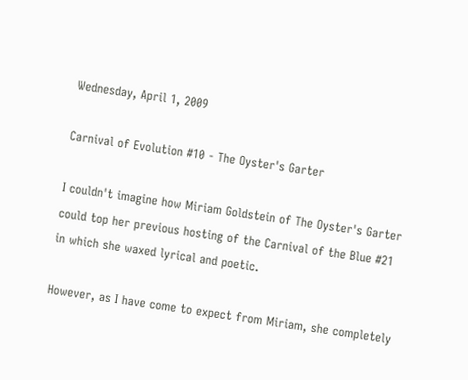Wednesday, April 1, 2009

Carnival of Evolution #10 - The Oyster's Garter

I couldn't imagine how Miriam Goldstein of The Oyster's Garter could top her previous hosting of the Carnival of the Blue #21 in which she waxed lyrical and poetic.

However, as I have come to expect from Miriam, she completely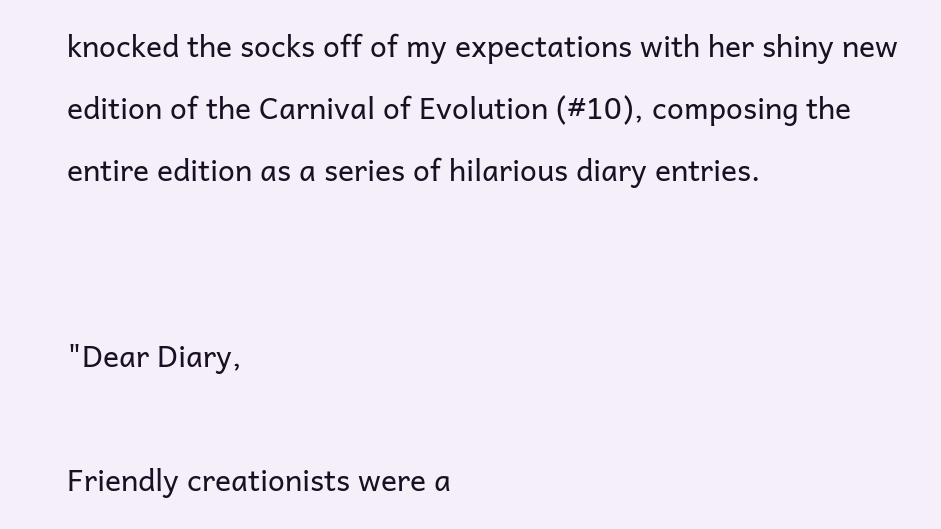knocked the socks off of my expectations with her shiny new edition of the Carnival of Evolution (#10), composing the entire edition as a series of hilarious diary entries.


"Dear Diary,

Friendly creationists were a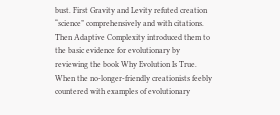bust. First Gravity and Levity refuted creation “science” comprehensively and with citations. Then Adaptive Complexity introduced them to the basic evidence for evolutionary by reviewing the book Why Evolution Is True. When the no-longer-friendly creationists feebly countered with examples of evolutionary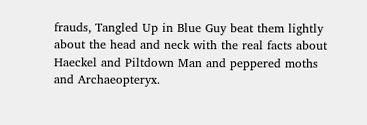frauds, Tangled Up in Blue Guy beat them lightly about the head and neck with the real facts about Haeckel and Piltdown Man and peppered moths and Archaeopteryx.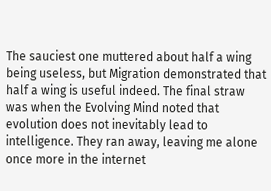The sauciest one muttered about half a wing being useless, but Migration demonstrated that half a wing is useful indeed. The final straw was when the Evolving Mind noted that evolution does not inevitably lead to intelligence. They ran away, leaving me alone once more in the internet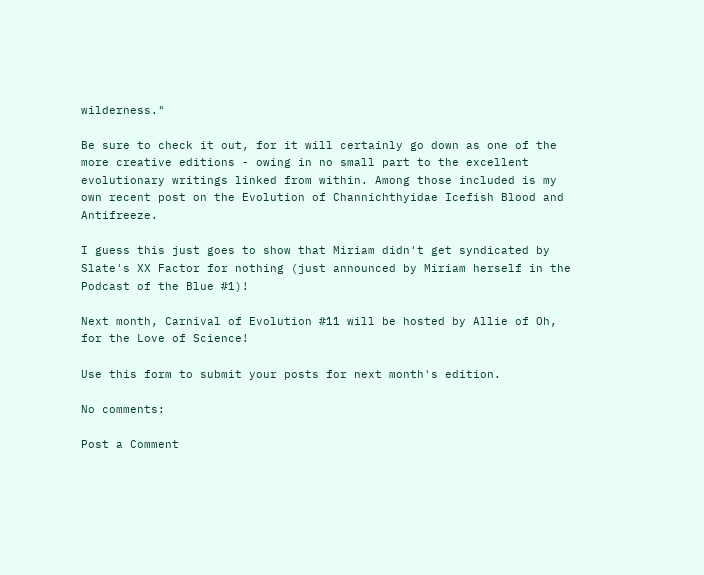wilderness."

Be sure to check it out, for it will certainly go down as one of the more creative editions - owing in no small part to the excellent evolutionary writings linked from within. Among those included is my own recent post on the Evolution of Channichthyidae Icefish Blood and Antifreeze.

I guess this just goes to show that Miriam didn't get syndicated by Slate's XX Factor for nothing (just announced by Miriam herself in the Podcast of the Blue #1)!

Next month, Carnival of Evolution #11 will be hosted by Allie of Oh, for the Love of Science!

Use this form to submit your posts for next month's edition.

No comments:

Post a Comment